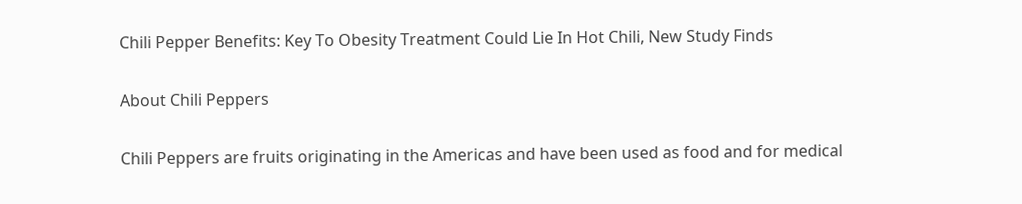Chili Pepper Benefits: Key To Obesity Treatment Could Lie In Hot Chili, New Study Finds

About Chili Peppers

Chili Peppers are fruits originating in the Americas and have been used as food and for medical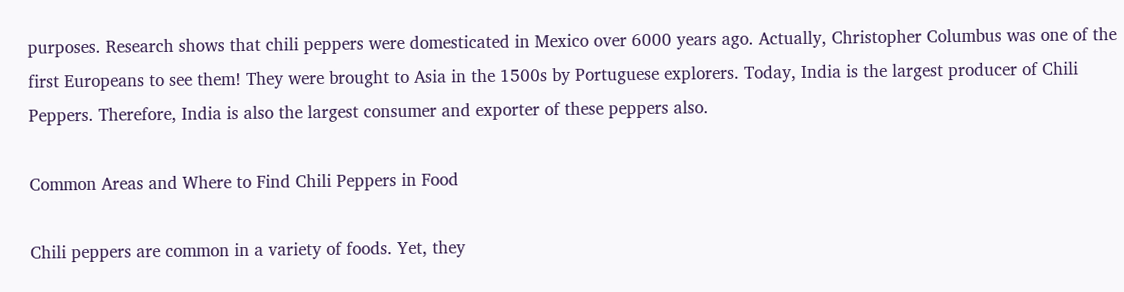purposes. Research shows that chili peppers were domesticated in Mexico over 6000 years ago. Actually, Christopher Columbus was one of the first Europeans to see them! They were brought to Asia in the 1500s by Portuguese explorers. Today, India is the largest producer of Chili Peppers. Therefore, India is also the largest consumer and exporter of these peppers also.

Common Areas and Where to Find Chili Peppers in Food

Chili peppers are common in a variety of foods. Yet, they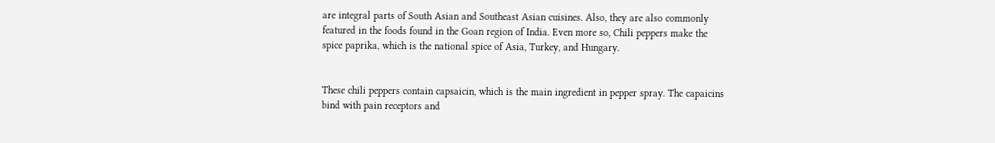are integral parts of South Asian and Southeast Asian cuisines. Also, they are also commonly featured in the foods found in the Goan region of India. Even more so, Chili peppers make the spice paprika, which is the national spice of Asia, Turkey, and Hungary.


These chili peppers contain capsaicin, which is the main ingredient in pepper spray. The capaicins bind with pain receptors and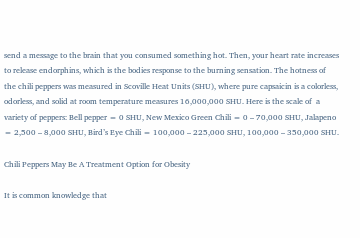send a message to the brain that you consumed something hot. Then, your heart rate increases to release endorphins, which is the bodies response to the burning sensation. The hotness of the chili peppers was measured in Scoville Heat Units (SHU), where pure capsaicin is a colorless, odorless, and solid at room temperature measures 16,000,000 SHU. Here is the scale of  a variety of peppers: Bell pepper = 0 SHU, New Mexico Green Chili = 0 – 70,000 SHU, Jalapeno = 2,500 – 8,000 SHU, Bird’s Eye Chili = 100,000 – 225,000 SHU, 100,000 – 350,000 SHU.

Chili Peppers May Be A Treatment Option for Obesity

It is common knowledge that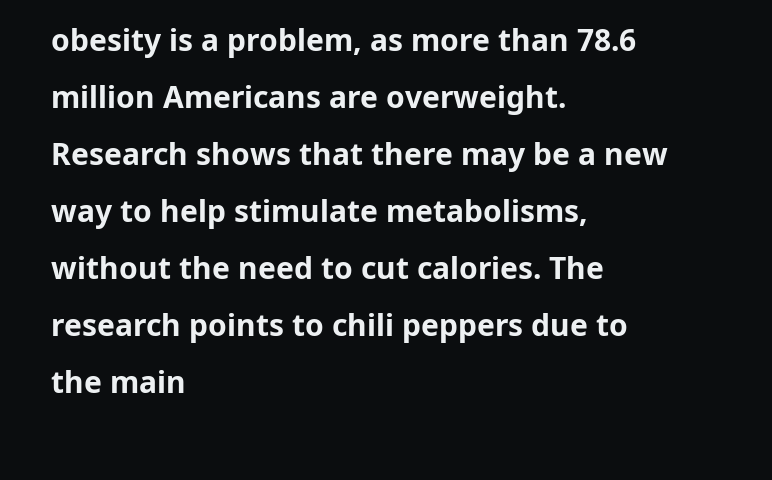obesity is a problem, as more than 78.6 million Americans are overweight. Research shows that there may be a new way to help stimulate metabolisms, without the need to cut calories. The research points to chili peppers due to the main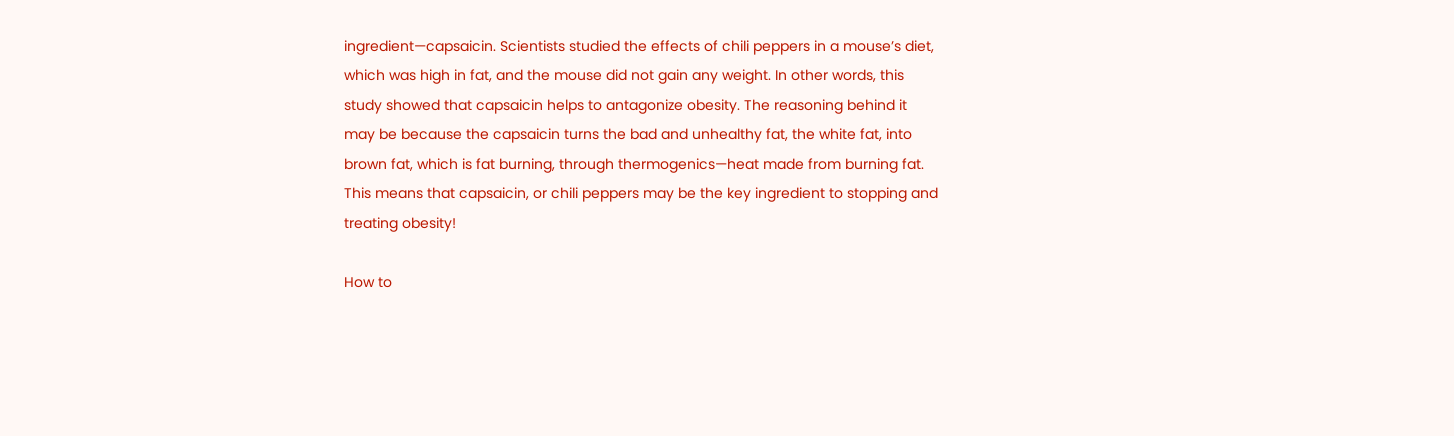ingredient—capsaicin. Scientists studied the effects of chili peppers in a mouse’s diet, which was high in fat, and the mouse did not gain any weight. In other words, this study showed that capsaicin helps to antagonize obesity. The reasoning behind it may be because the capsaicin turns the bad and unhealthy fat, the white fat, into brown fat, which is fat burning, through thermogenics—heat made from burning fat. This means that capsaicin, or chili peppers may be the key ingredient to stopping and treating obesity!

How to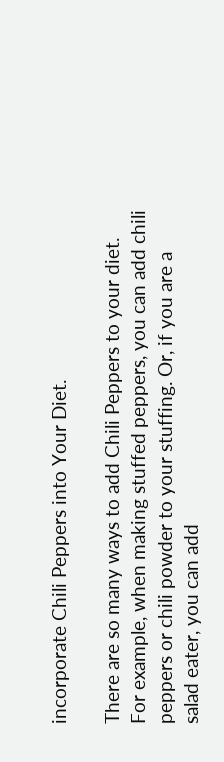incorporate Chili Peppers into Your Diet.

There are so many ways to add Chili Peppers to your diet. For example, when making stuffed peppers, you can add chili peppers or chili powder to your stuffing. Or, if you are a salad eater, you can add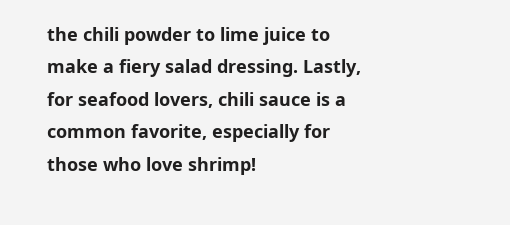the chili powder to lime juice to make a fiery salad dressing. Lastly, for seafood lovers, chili sauce is a common favorite, especially for those who love shrimp!